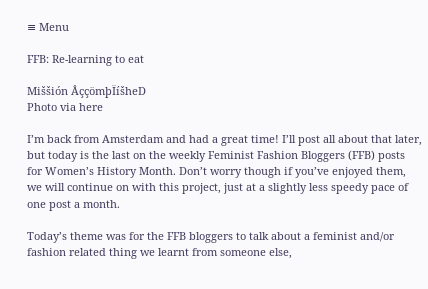≡ Menu

FFB: Re-learning to eat

Miššión ÅççömþÏíšheD
Photo via here

I’m back from Amsterdam and had a great time! I’ll post all about that later, but today is the last on the weekly Feminist Fashion Bloggers (FFB) posts for Women’s History Month. Don’t worry though if you’ve enjoyed them, we will continue on with this project, just at a slightly less speedy pace of one post a month.

Today’s theme was for the FFB bloggers to talk about a feminist and/or fashion related thing we learnt from someone else,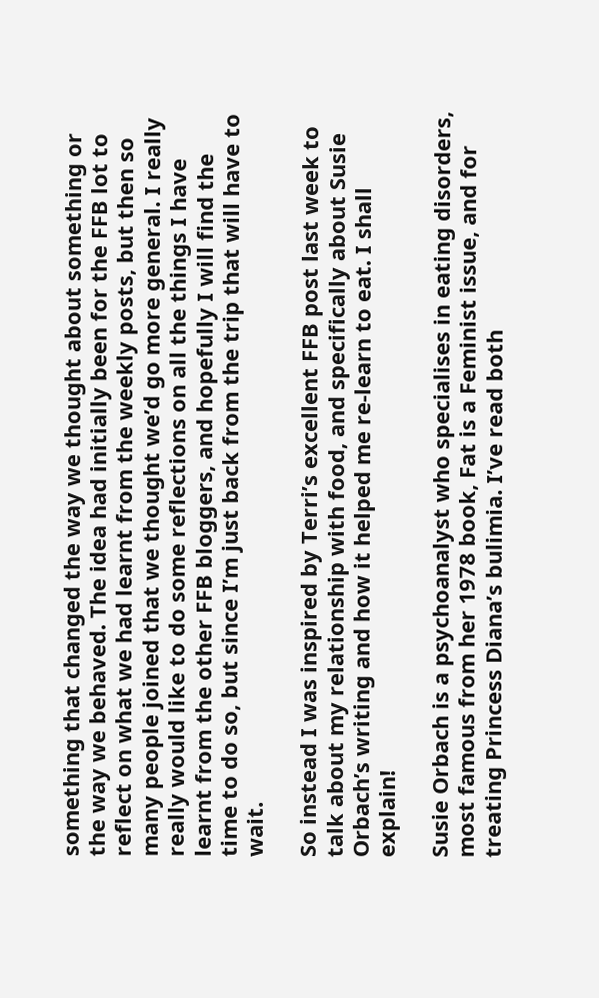something that changed the way we thought about something or the way we behaved. The idea had initially been for the FFB lot to reflect on what we had learnt from the weekly posts, but then so many people joined that we thought we’d go more general. I really really would like to do some reflections on all the things I have learnt from the other FFB bloggers, and hopefully I will find the time to do so, but since I’m just back from the trip that will have to wait.

So instead I was inspired by Terri’s excellent FFB post last week to talk about my relationship with food, and specifically about Susie Orbach’s writing and how it helped me re-learn to eat. I shall explain!

Susie Orbach is a psychoanalyst who specialises in eating disorders, most famous from her 1978 book, Fat is a Feminist issue, and for treating Princess Diana’s bulimia. I’ve read both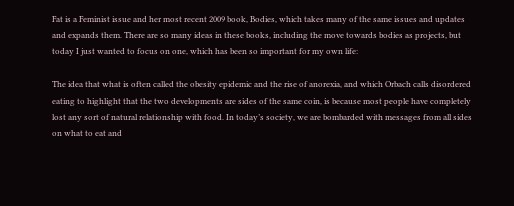Fat is a Feminist issue and her most recent 2009 book, Bodies, which takes many of the same issues and updates and expands them. There are so many ideas in these books, including the move towards bodies as projects, but today I just wanted to focus on one, which has been so important for my own life:

The idea that what is often called the obesity epidemic and the rise of anorexia, and which Orbach calls disordered eating to highlight that the two developments are sides of the same coin, is because most people have completely lost any sort of natural relationship with food. In today’s society, we are bombarded with messages from all sides on what to eat and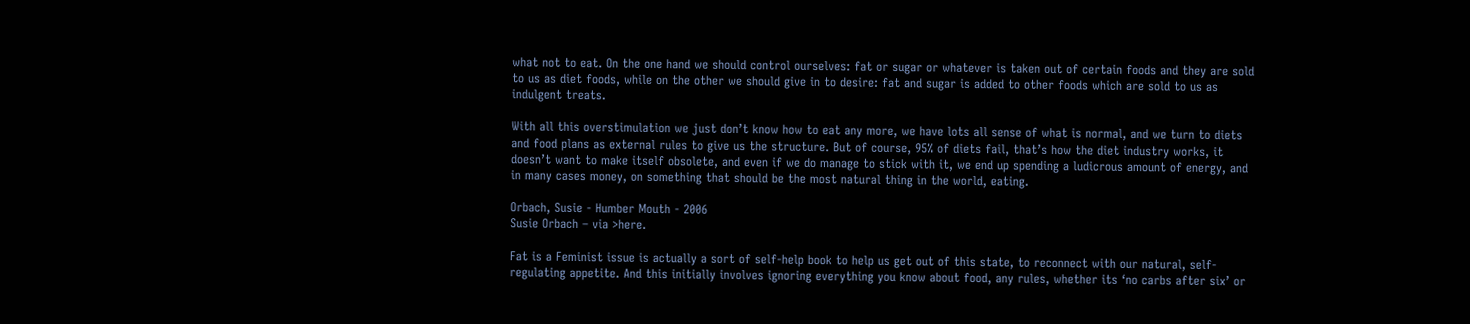what not to eat. On the one hand we should control ourselves: fat or sugar or whatever is taken out of certain foods and they are sold to us as diet foods, while on the other we should give in to desire: fat and sugar is added to other foods which are sold to us as indulgent treats.

With all this overstimulation we just don’t know how to eat any more, we have lots all sense of what is normal, and we turn to diets and food plans as external rules to give us the structure. But of course, 95% of diets fail, that’s how the diet industry works, it doesn’t want to make itself obsolete, and even if we do manage to stick with it, we end up spending a ludicrous amount of energy, and in many cases money, on something that should be the most natural thing in the world, eating.

Orbach, Susie - Humber Mouth - 2006
Susie Orbach – via >here.

Fat is a Feminist issue is actually a sort of self-help book to help us get out of this state, to reconnect with our natural, self-regulating appetite. And this initially involves ignoring everything you know about food, any rules, whether its ‘no carbs after six’ or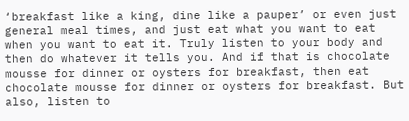‘breakfast like a king, dine like a pauper’ or even just general meal times, and just eat what you want to eat when you want to eat it. Truly listen to your body and then do whatever it tells you. And if that is chocolate mousse for dinner or oysters for breakfast, then eat chocolate mousse for dinner or oysters for breakfast. But also, listen to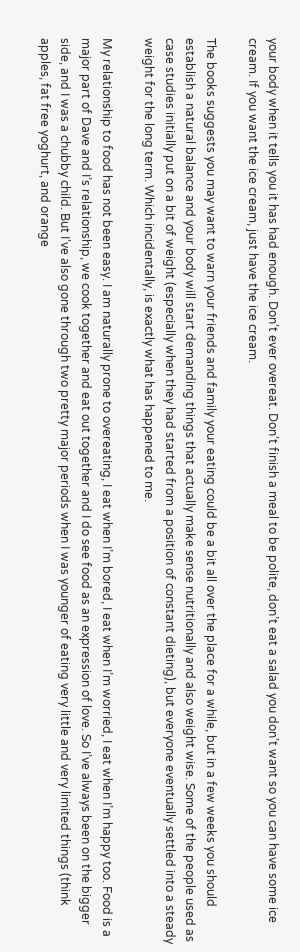your body when it tells you it has had enough. Don’t ever overeat. Don’t finish a meal to be polite, don’t eat a salad you don’t want so you can have some ice cream. If you want the ice cream, just have the ice cream.

The books suggests you may want to warn your friends and family your eating could be a bit all over the place for a while, but in a few weeks you should establish a natural balance and your body will start demanding things that actually make sense nutritionally and also weight wise. Some of the people used as case studies initially put on a bit of weight (especially when they had started from a position of constant dieting), but everyone eventually settled into a steady weight for the long term. Which incidentally, is exactly what has happened to me.

My relationship to food has not been easy. I am naturally prone to overeating, I eat when I’m bored, I eat when I’m worried, I eat when I’m happy too. Food is a major part of Dave and I’s relationship, we cook together and eat out together and I do see food as an expression of love. So I’ve always been on the bigger side, and I was a chubby child. But I’ve also gone through two pretty major periods when I was younger of eating very little and very limited things (think apples, fat free yoghurt, and orange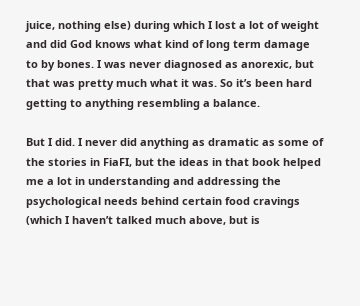juice, nothing else) during which I lost a lot of weight and did God knows what kind of long term damage to by bones. I was never diagnosed as anorexic, but that was pretty much what it was. So it’s been hard getting to anything resembling a balance.

But I did. I never did anything as dramatic as some of the stories in FiaFI, but the ideas in that book helped me a lot in understanding and addressing the psychological needs behind certain food cravings (which I haven’t talked much above, but is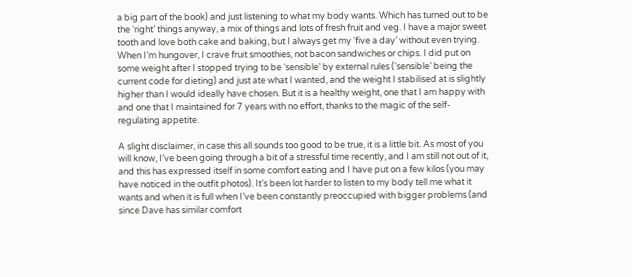a big part of the book) and just listening to what my body wants. Which has turned out to be the ‘right’ things anyway, a mix of things and lots of fresh fruit and veg. I have a major sweet tooth and love both cake and baking, but I always get my ‘five a day’ without even trying. When I’m hungover, I crave fruit smoothies, not bacon sandwiches or chips. I did put on some weight after I stopped trying to be ‘sensible’ by external rules (‘sensible’ being the current code for dieting) and just ate what I wanted, and the weight I stabilised at is slightly higher than I would ideally have chosen. But it is a healthy weight, one that I am happy with and one that I maintained for 7 years with no effort, thanks to the magic of the self-regulating appetite.

A slight disclaimer, in case this all sounds too good to be true, it is a little bit. As most of you will know, I’ve been going through a bit of a stressful time recently, and I am still not out of it, and this has expressed itself in some comfort eating and I have put on a few kilos (you may have noticed in the outfit photos). It’s been lot harder to listen to my body tell me what it wants and when it is full when I’ve been constantly preoccupied with bigger problems (and since Dave has similar comfort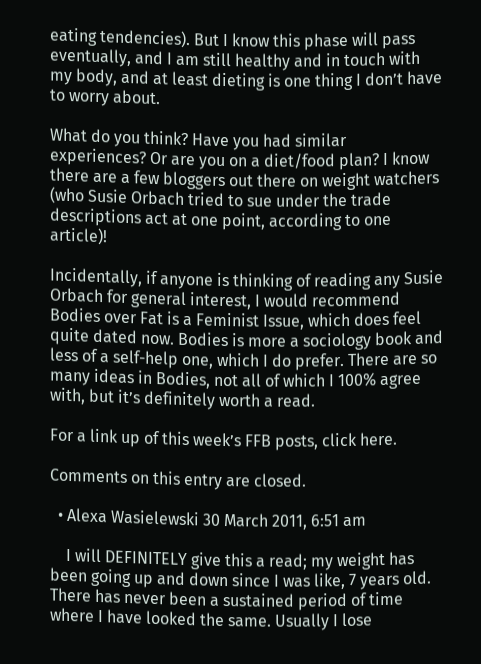eating tendencies). But I know this phase will pass eventually, and I am still healthy and in touch with my body, and at least dieting is one thing I don’t have to worry about.

What do you think? Have you had similar experiences? Or are you on a diet/food plan? I know there are a few bloggers out there on weight watchers (who Susie Orbach tried to sue under the trade descriptions act at one point, according to one article)!

Incidentally, if anyone is thinking of reading any Susie Orbach for general interest, I would recommend Bodies over Fat is a Feminist Issue, which does feel quite dated now. Bodies is more a sociology book and less of a self-help one, which I do prefer. There are so many ideas in Bodies, not all of which I 100% agree with, but it’s definitely worth a read.

For a link up of this week’s FFB posts, click here.

Comments on this entry are closed.

  • Alexa Wasielewski 30 March 2011, 6:51 am

    I will DEFINITELY give this a read; my weight has been going up and down since I was like, 7 years old. There has never been a sustained period of time where I have looked the same. Usually I lose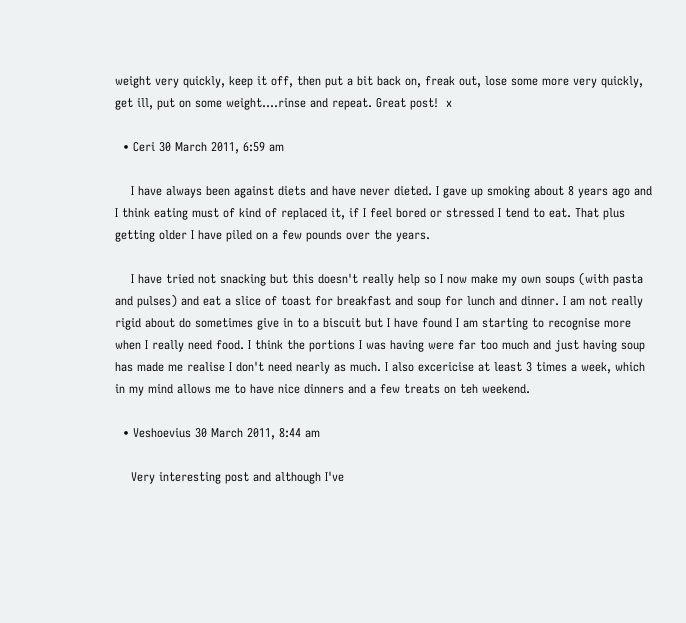weight very quickly, keep it off, then put a bit back on, freak out, lose some more very quickly, get ill, put on some weight….rinse and repeat. Great post!  x

  • Ceri 30 March 2011, 6:59 am

    I have always been against diets and have never dieted. I gave up smoking about 8 years ago and I think eating must of kind of replaced it, if I feel bored or stressed I tend to eat. That plus getting older I have piled on a few pounds over the years.

    I have tried not snacking but this doesn't really help so I now make my own soups (with pasta and pulses) and eat a slice of toast for breakfast and soup for lunch and dinner. I am not really rigid about do sometimes give in to a biscuit but I have found I am starting to recognise more when I really need food. I think the portions I was having were far too much and just having soup has made me realise I don't need nearly as much. I also excericise at least 3 times a week, which in my mind allows me to have nice dinners and a few treats on teh weekend.

  • Veshoevius 30 March 2011, 8:44 am

    Very interesting post and although I've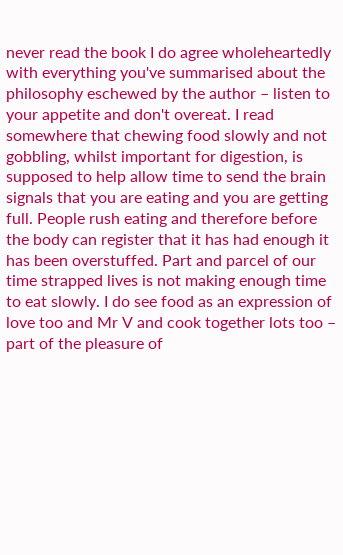never read the book I do agree wholeheartedly with everything you've summarised about the philosophy eschewed by the author – listen to your appetite and don't overeat. I read somewhere that chewing food slowly and not gobbling, whilst important for digestion, is supposed to help allow time to send the brain signals that you are eating and you are getting full. People rush eating and therefore before the body can register that it has had enough it has been overstuffed. Part and parcel of our time strapped lives is not making enough time to eat slowly. I do see food as an expression of love too and Mr V and cook together lots too – part of the pleasure of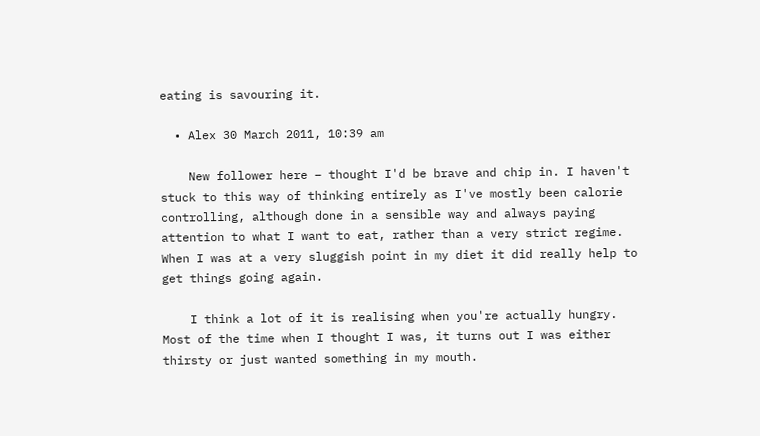eating is savouring it.

  • Alex 30 March 2011, 10:39 am

    New follower here – thought I'd be brave and chip in. I haven't stuck to this way of thinking entirely as I've mostly been calorie controlling, although done in a sensible way and always paying attention to what I want to eat, rather than a very strict regime. When I was at a very sluggish point in my diet it did really help to get things going again.

    I think a lot of it is realising when you're actually hungry. Most of the time when I thought I was, it turns out I was either thirsty or just wanted something in my mouth.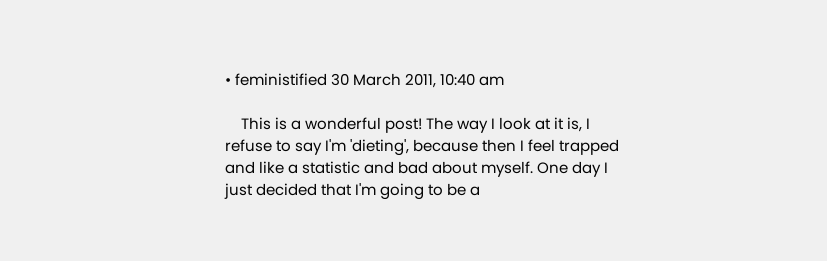• feministified 30 March 2011, 10:40 am

    This is a wonderful post! The way I look at it is, I refuse to say I'm 'dieting', because then I feel trapped and like a statistic and bad about myself. One day I just decided that I'm going to be a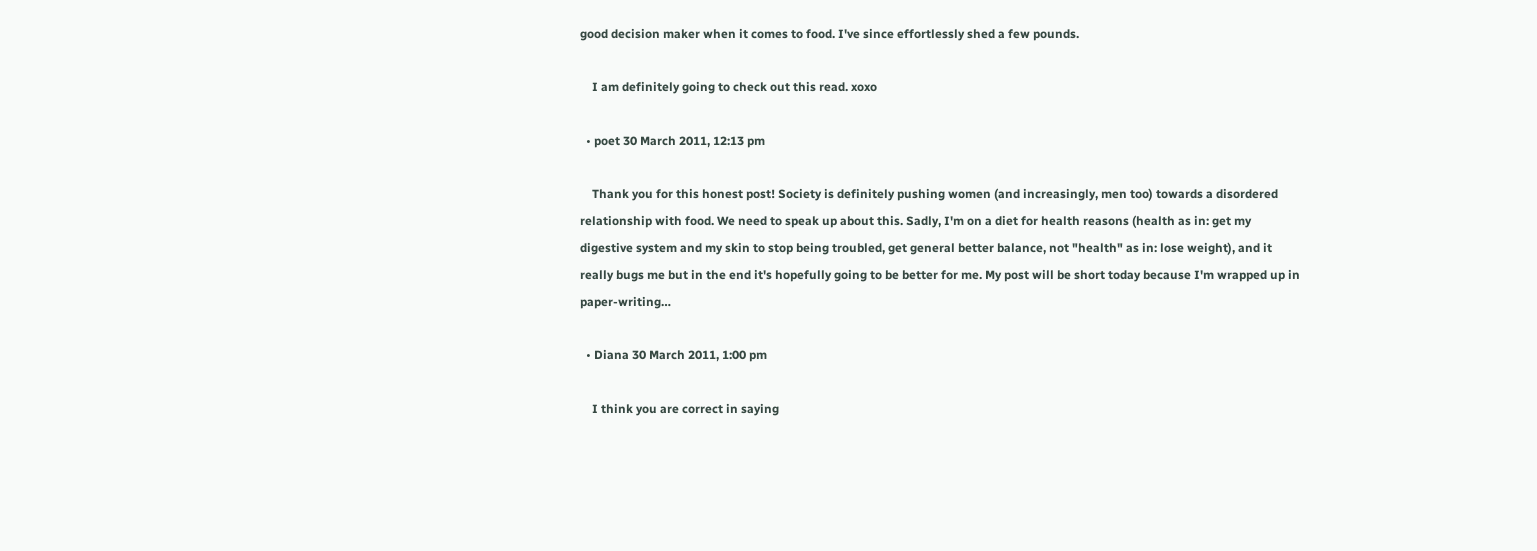good decision maker when it comes to food. I've since effortlessly shed a few pounds.

    I am definitely going to check out this read. xoxo

  • poet 30 March 2011, 12:13 pm

    Thank you for this honest post! Society is definitely pushing women (and increasingly, men too) towards a disordered relationship with food. We need to speak up about this. Sadly, I'm on a diet for health reasons (health as in: get my digestive system and my skin to stop being troubled, get general better balance, not "health" as in: lose weight), and it really bugs me but in the end it's hopefully going to be better for me. My post will be short today because I'm wrapped up in paper-writing…

  • Diana 30 March 2011, 1:00 pm

    I think you are correct in saying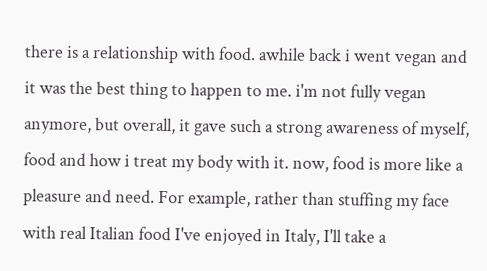there is a relationship with food. awhile back i went vegan and it was the best thing to happen to me. i'm not fully vegan anymore, but overall, it gave such a strong awareness of myself, food and how i treat my body with it. now, food is more like a pleasure and need. For example, rather than stuffing my face with real Italian food I've enjoyed in Italy, I'll take a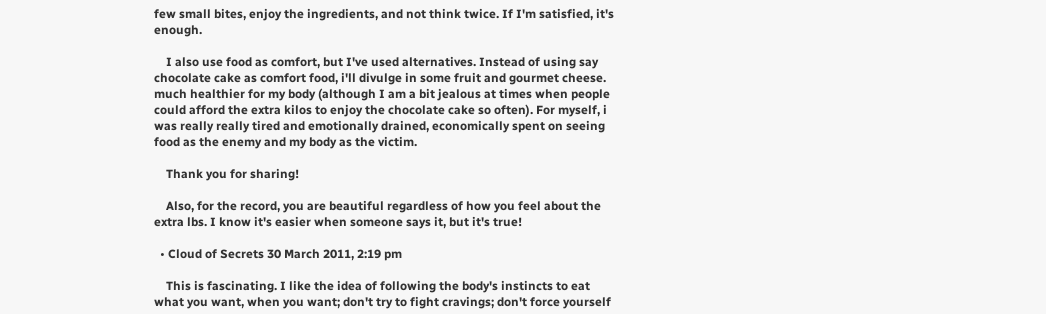few small bites, enjoy the ingredients, and not think twice. If I'm satisfied, it's enough.

    I also use food as comfort, but I've used alternatives. Instead of using say chocolate cake as comfort food, i'll divulge in some fruit and gourmet cheese. much healthier for my body (although I am a bit jealous at times when people could afford the extra kilos to enjoy the chocolate cake so often). For myself, i was really really tired and emotionally drained, economically spent on seeing food as the enemy and my body as the victim.

    Thank you for sharing!

    Also, for the record, you are beautiful regardless of how you feel about the extra lbs. I know it's easier when someone says it, but it's true!

  • Cloud of Secrets 30 March 2011, 2:19 pm

    This is fascinating. I like the idea of following the body's instincts to eat what you want, when you want; don't try to fight cravings; don't force yourself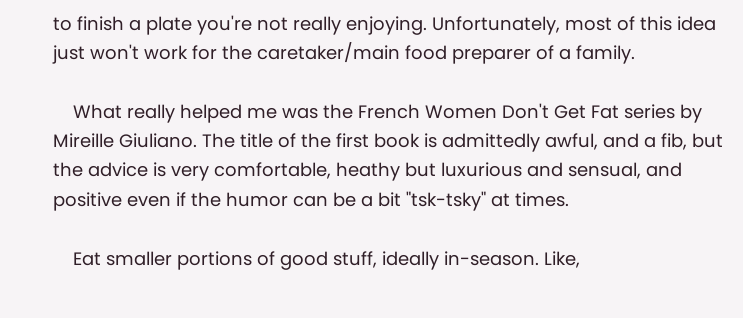to finish a plate you're not really enjoying. Unfortunately, most of this idea just won't work for the caretaker/main food preparer of a family.

    What really helped me was the French Women Don't Get Fat series by Mireille Giuliano. The title of the first book is admittedly awful, and a fib, but the advice is very comfortable, heathy but luxurious and sensual, and positive even if the humor can be a bit "tsk-tsky" at times.

    Eat smaller portions of good stuff, ideally in-season. Like,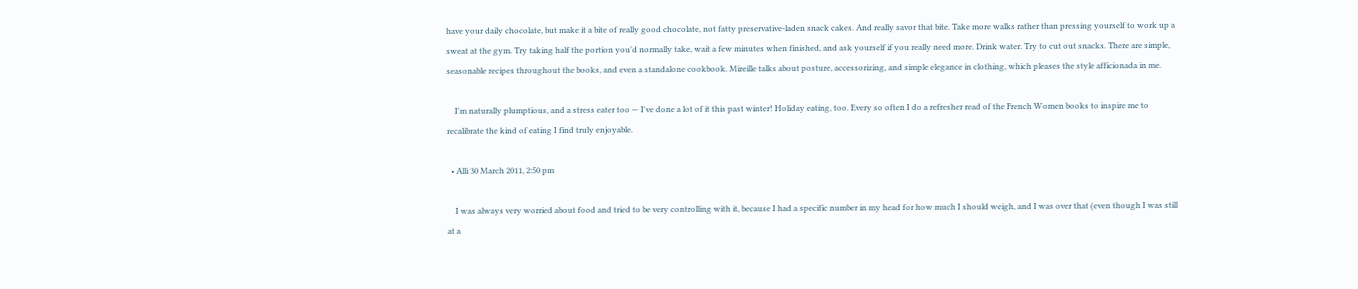have your daily chocolate, but make it a bite of really good chocolate, not fatty preservative-laden snack cakes. And really savor that bite. Take more walks rather than pressing yourself to work up a sweat at the gym. Try taking half the portion you'd normally take, wait a few minutes when finished, and ask yourself if you really need more. Drink water. Try to cut out snacks. There are simple, seasonable recipes throughout the books, and even a standalone cookbook. Mireille talks about posture, accessorizing, and simple elegance in clothing, which pleases the style afficionada in me.

    I'm naturally plumptious, and a stress eater too — I've done a lot of it this past winter! Holiday eating, too. Every so often I do a refresher read of the French Women books to inspire me to recalibrate the kind of eating I find truly enjoyable.

  • Alli 30 March 2011, 2:50 pm

    I was always very worried about food and tried to be very controlling with it, because I had a specific number in my head for how much I should weigh, and I was over that (even though I was still at a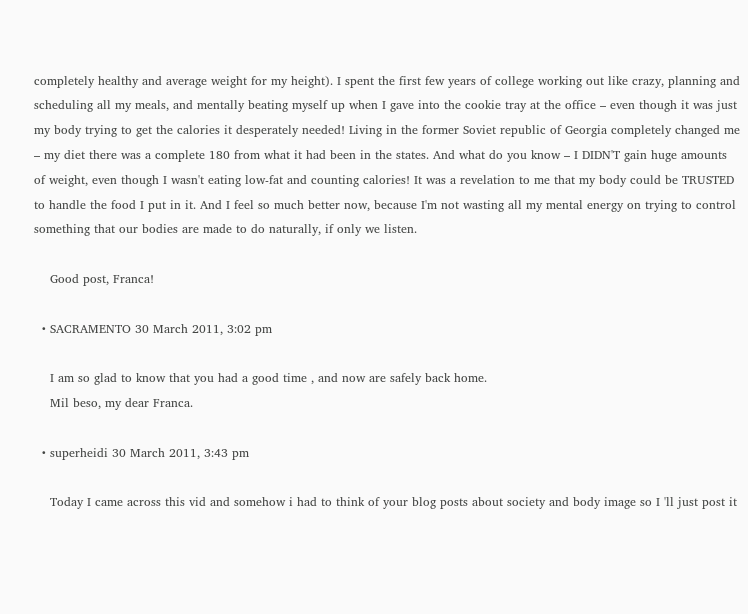completely healthy and average weight for my height). I spent the first few years of college working out like crazy, planning and scheduling all my meals, and mentally beating myself up when I gave into the cookie tray at the office – even though it was just my body trying to get the calories it desperately needed! Living in the former Soviet republic of Georgia completely changed me – my diet there was a complete 180 from what it had been in the states. And what do you know – I DIDN'T gain huge amounts of weight, even though I wasn't eating low-fat and counting calories! It was a revelation to me that my body could be TRUSTED to handle the food I put in it. And I feel so much better now, because I'm not wasting all my mental energy on trying to control something that our bodies are made to do naturally, if only we listen.

    Good post, Franca!

  • SACRAMENTO 30 March 2011, 3:02 pm

    I am so glad to know that you had a good time , and now are safely back home.
    Mil beso, my dear Franca.

  • superheidi 30 March 2011, 3:43 pm

    Today I came across this vid and somehow i had to think of your blog posts about society and body image so I 'll just post it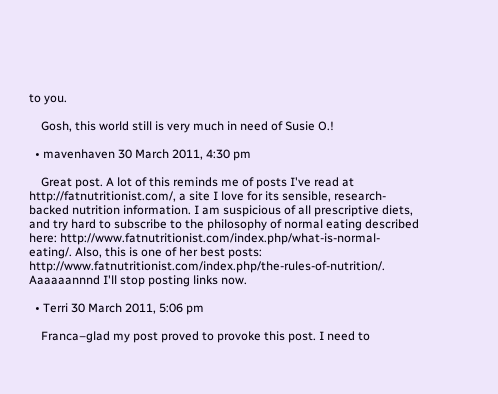to you.

    Gosh, this world still is very much in need of Susie O.!

  • mavenhaven 30 March 2011, 4:30 pm

    Great post. A lot of this reminds me of posts I've read at http://fatnutritionist.com/, a site I love for its sensible, research-backed nutrition information. I am suspicious of all prescriptive diets, and try hard to subscribe to the philosophy of normal eating described here: http://www.fatnutritionist.com/index.php/what-is-normal-eating/. Also, this is one of her best posts: http://www.fatnutritionist.com/index.php/the-rules-of-nutrition/. Aaaaaannnd I'll stop posting links now.

  • Terri 30 March 2011, 5:06 pm

    Franca–glad my post proved to provoke this post. I need to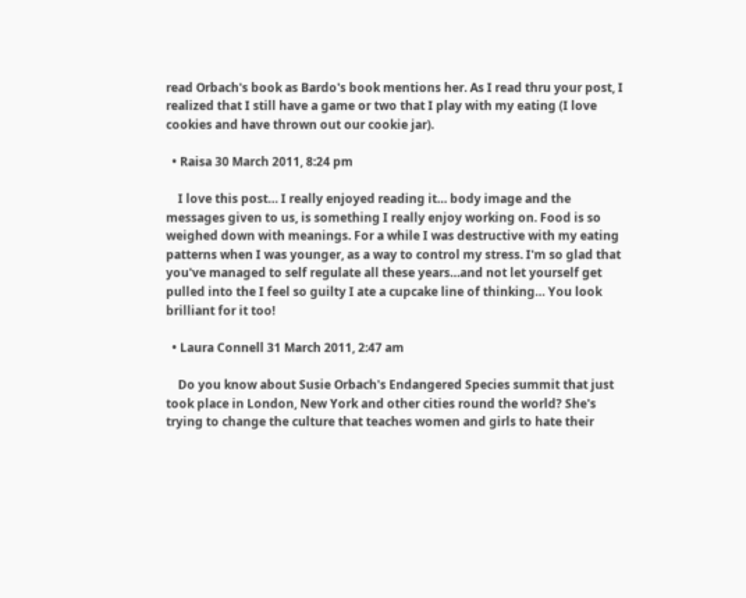read Orbach's book as Bardo's book mentions her. As I read thru your post, I realized that I still have a game or two that I play with my eating (I love cookies and have thrown out our cookie jar).

  • Raisa 30 March 2011, 8:24 pm

    I love this post… I really enjoyed reading it… body image and the messages given to us, is something I really enjoy working on. Food is so weighed down with meanings. For a while I was destructive with my eating patterns when I was younger, as a way to control my stress. I'm so glad that you've managed to self regulate all these years…and not let yourself get pulled into the I feel so guilty I ate a cupcake line of thinking… You look brilliant for it too!

  • Laura Connell 31 March 2011, 2:47 am

    Do you know about Susie Orbach's Endangered Species summit that just took place in London, New York and other cities round the world? She's trying to change the culture that teaches women and girls to hate their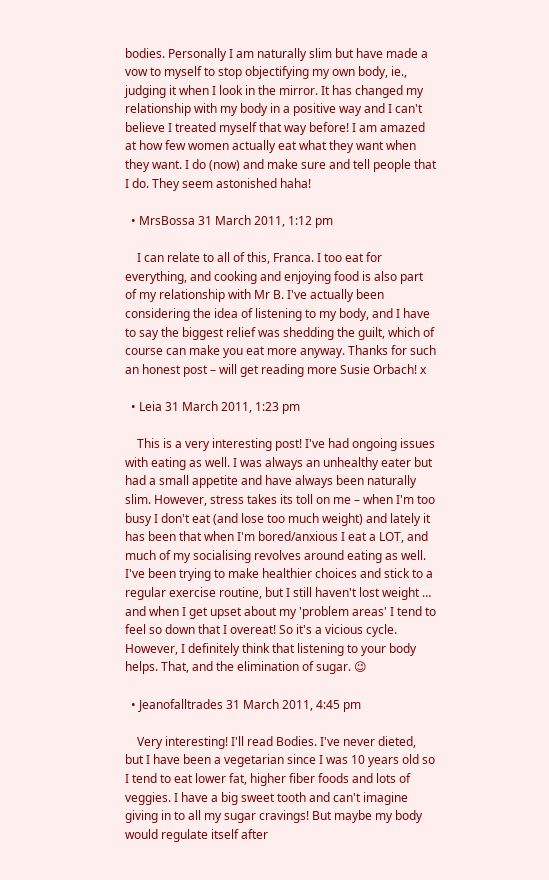bodies. Personally I am naturally slim but have made a vow to myself to stop objectifying my own body, ie., judging it when I look in the mirror. It has changed my relationship with my body in a positive way and I can't believe I treated myself that way before! I am amazed at how few women actually eat what they want when they want. I do (now) and make sure and tell people that I do. They seem astonished haha!

  • MrsBossa 31 March 2011, 1:12 pm

    I can relate to all of this, Franca. I too eat for everything, and cooking and enjoying food is also part of my relationship with Mr B. I've actually been considering the idea of listening to my body, and I have to say the biggest relief was shedding the guilt, which of course can make you eat more anyway. Thanks for such an honest post – will get reading more Susie Orbach! x

  • Leia 31 March 2011, 1:23 pm

    This is a very interesting post! I've had ongoing issues with eating as well. I was always an unhealthy eater but had a small appetite and have always been naturally slim. However, stress takes its toll on me – when I'm too busy I don't eat (and lose too much weight) and lately it has been that when I'm bored/anxious I eat a LOT, and much of my socialising revolves around eating as well. I've been trying to make healthier choices and stick to a regular exercise routine, but I still haven't lost weight … and when I get upset about my 'problem areas' I tend to feel so down that I overeat! So it's a vicious cycle. However, I definitely think that listening to your body helps. That, and the elimination of sugar. 😉

  • Jeanofalltrades 31 March 2011, 4:45 pm

    Very interesting! I'll read Bodies. I've never dieted, but I have been a vegetarian since I was 10 years old so I tend to eat lower fat, higher fiber foods and lots of veggies. I have a big sweet tooth and can't imagine giving in to all my sugar cravings! But maybe my body would regulate itself after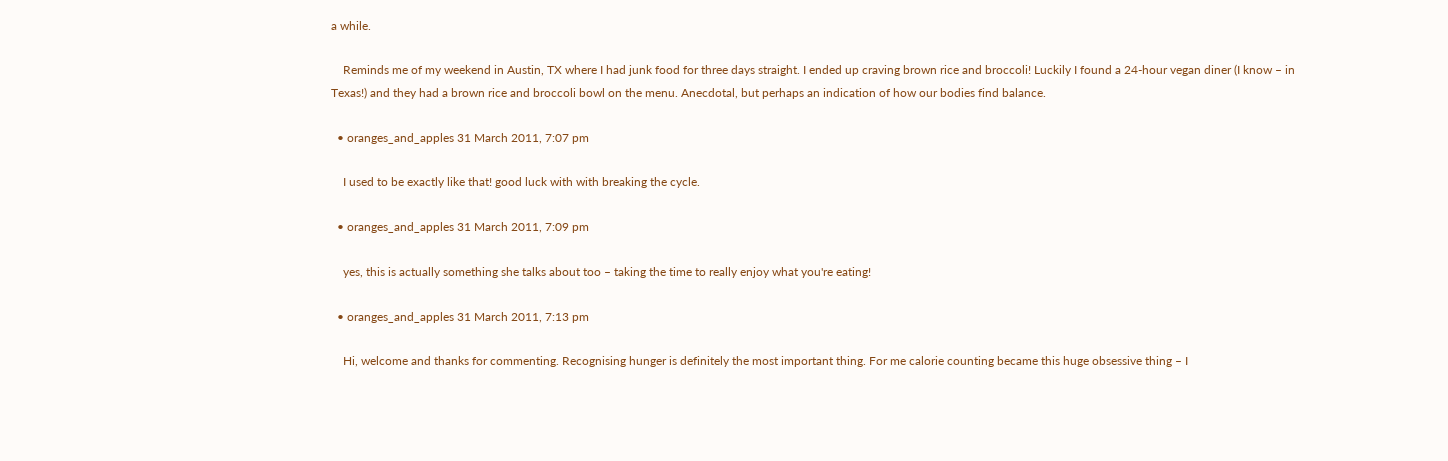a while.

    Reminds me of my weekend in Austin, TX where I had junk food for three days straight. I ended up craving brown rice and broccoli! Luckily I found a 24-hour vegan diner (I know – in Texas!) and they had a brown rice and broccoli bowl on the menu. Anecdotal, but perhaps an indication of how our bodies find balance.

  • oranges_and_apples 31 March 2011, 7:07 pm

    I used to be exactly like that! good luck with with breaking the cycle.

  • oranges_and_apples 31 March 2011, 7:09 pm

    yes, this is actually something she talks about too – taking the time to really enjoy what you're eating!

  • oranges_and_apples 31 March 2011, 7:13 pm

    Hi, welcome and thanks for commenting. Recognising hunger is definitely the most important thing. For me calorie counting became this huge obsessive thing – I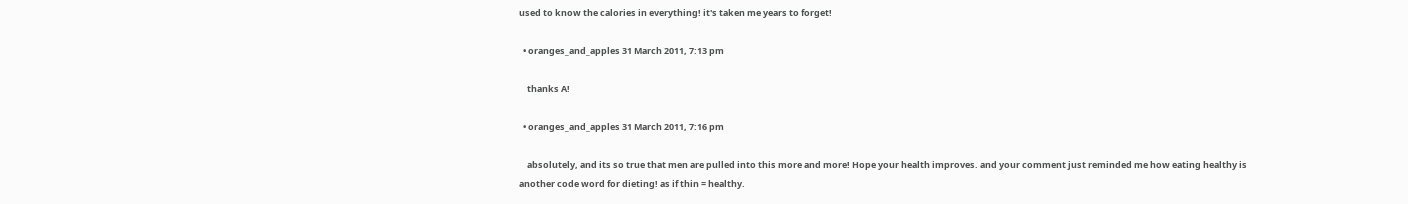used to know the calories in everything! it's taken me years to forget!

  • oranges_and_apples 31 March 2011, 7:13 pm

    thanks A!

  • oranges_and_apples 31 March 2011, 7:16 pm

    absolutely, and its so true that men are pulled into this more and more! Hope your health improves. and your comment just reminded me how eating healthy is another code word for dieting! as if thin = healthy.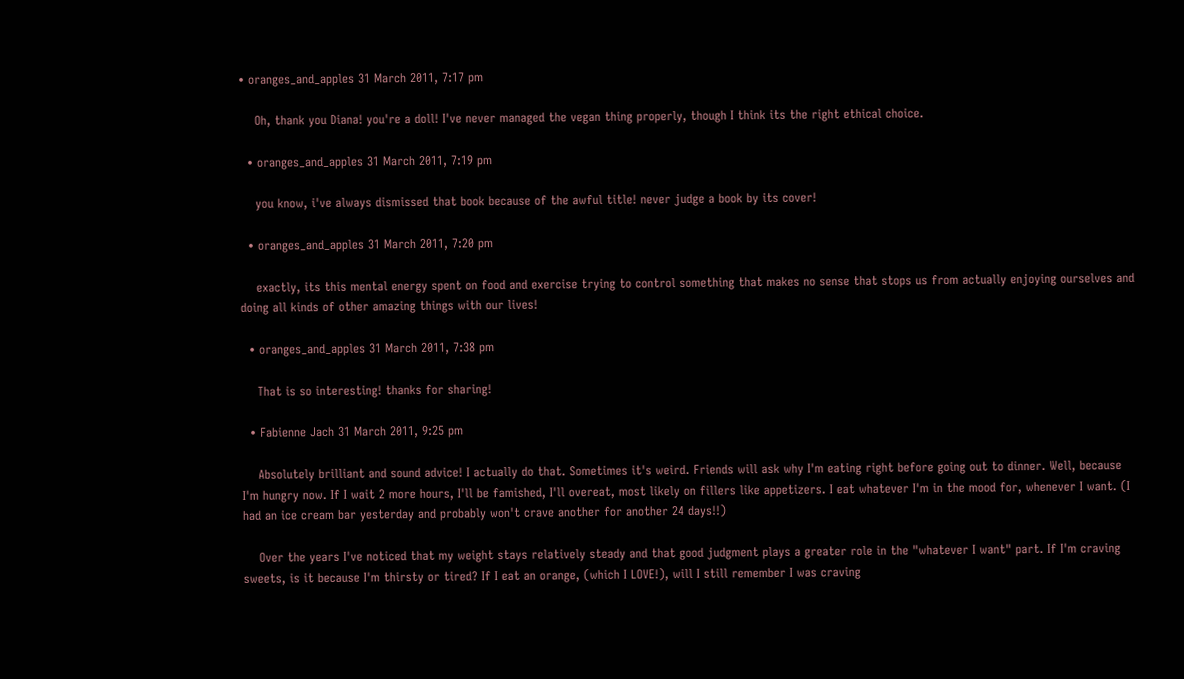• oranges_and_apples 31 March 2011, 7:17 pm

    Oh, thank you Diana! you're a doll! I've never managed the vegan thing properly, though I think its the right ethical choice.

  • oranges_and_apples 31 March 2011, 7:19 pm

    you know, i've always dismissed that book because of the awful title! never judge a book by its cover!

  • oranges_and_apples 31 March 2011, 7:20 pm

    exactly, its this mental energy spent on food and exercise trying to control something that makes no sense that stops us from actually enjoying ourselves and doing all kinds of other amazing things with our lives!

  • oranges_and_apples 31 March 2011, 7:38 pm

    That is so interesting! thanks for sharing!

  • Fabienne Jach 31 March 2011, 9:25 pm

    Absolutely brilliant and sound advice! I actually do that. Sometimes it's weird. Friends will ask why I'm eating right before going out to dinner. Well, because I'm hungry now. If I wait 2 more hours, I'll be famished, I'll overeat, most likely on fillers like appetizers. I eat whatever I'm in the mood for, whenever I want. (I had an ice cream bar yesterday and probably won't crave another for another 24 days!!)

    Over the years I've noticed that my weight stays relatively steady and that good judgment plays a greater role in the "whatever I want" part. If I'm craving sweets, is it because I'm thirsty or tired? If I eat an orange, (which I LOVE!), will I still remember I was craving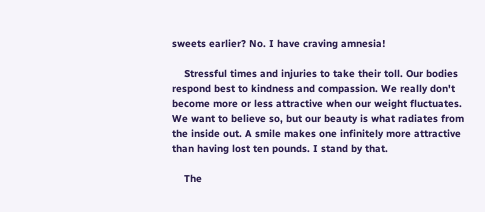sweets earlier? No. I have craving amnesia!

    Stressful times and injuries to take their toll. Our bodies respond best to kindness and compassion. We really don't become more or less attractive when our weight fluctuates. We want to believe so, but our beauty is what radiates from the inside out. A smile makes one infinitely more attractive than having lost ten pounds. I stand by that.

    The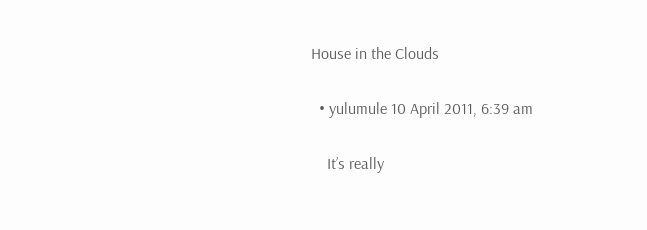House in the Clouds

  • yulumule 10 April 2011, 6:39 am

    It’s really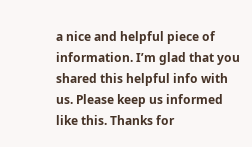a nice and helpful piece of information. I’m glad that you shared this helpful info with us. Please keep us informed like this. Thanks for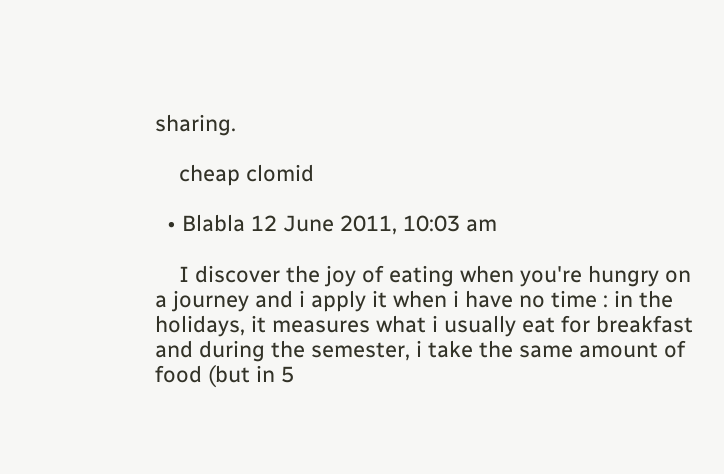sharing.

    cheap clomid

  • Blabla 12 June 2011, 10:03 am

    I discover the joy of eating when you're hungry on a journey and i apply it when i have no time : in the holidays, it measures what i usually eat for breakfast and during the semester, i take the same amount of food (but in 5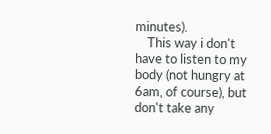minutes).
    This way i don't have to listen to my body (not hungry at 6am, of course), but don't take any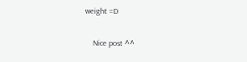weight =D

    Nice post ^^